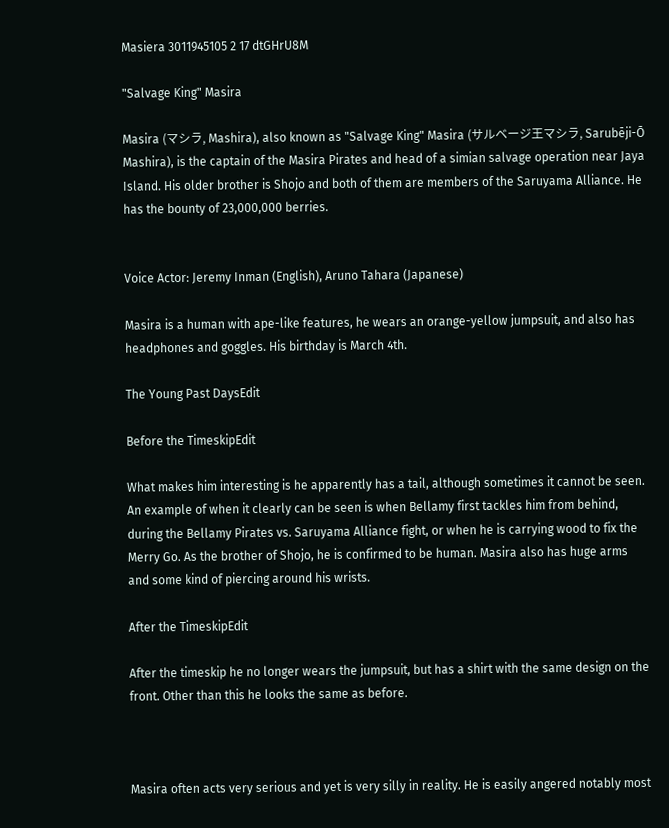Masiera 3011945105 2 17 dtGHrU8M

"Salvage King" Masira

Masira (マシラ, Mashira), also known as "Salvage King" Masira (サルベージ王マシラ, Sarubēji-Ō Mashira), is the captain of the Masira Pirates and head of a simian salvage operation near Jaya Island. His older brother is Shojo and both of them are members of the Saruyama Alliance. He has the bounty of 23,000,000 berries.


Voice Actor: Jeremy Inman (English), Aruno Tahara (Japanese)

Masira is a human with ape-like features, he wears an orange-yellow jumpsuit, and also has headphones and goggles. His birthday is March 4th.

The Young Past DaysEdit

Before the TimeskipEdit

What makes him interesting is he apparently has a tail, although sometimes it cannot be seen. An example of when it clearly can be seen is when Bellamy first tackles him from behind, during the Bellamy Pirates vs. Saruyama Alliance fight, or when he is carrying wood to fix the Merry Go. As the brother of Shojo, he is confirmed to be human. Masira also has huge arms and some kind of piercing around his wrists.

After the TimeskipEdit

After the timeskip he no longer wears the jumpsuit, but has a shirt with the same design on the front. Other than this he looks the same as before.



Masira often acts very serious and yet is very silly in reality. He is easily angered notably most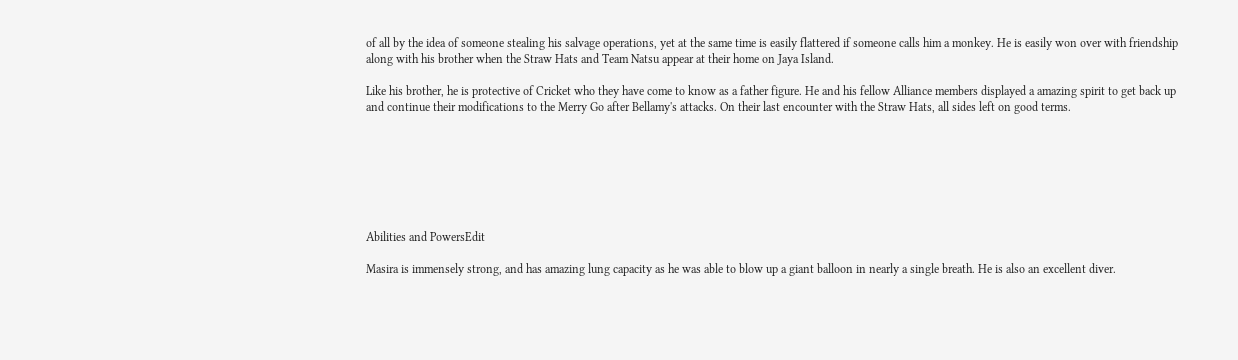of all by the idea of someone stealing his salvage operations, yet at the same time is easily flattered if someone calls him a monkey. He is easily won over with friendship along with his brother when the Straw Hats and Team Natsu appear at their home on Jaya Island.

Like his brother, he is protective of Cricket who they have come to know as a father figure. He and his fellow Alliance members displayed a amazing spirit to get back up and continue their modifications to the Merry Go after Bellamy's attacks. On their last encounter with the Straw Hats, all sides left on good terms.







Abilities and PowersEdit

Masira is immensely strong, and has amazing lung capacity as he was able to blow up a giant balloon in nearly a single breath. He is also an excellent diver.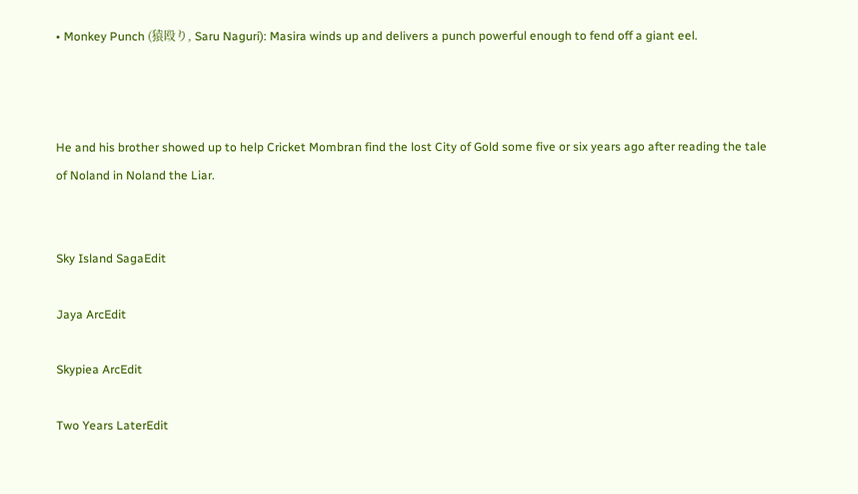• Monkey Punch (猿殴り, Saru Naguri): Masira winds up and delivers a punch powerful enough to fend off a giant eel.



He and his brother showed up to help Cricket Mombran find the lost City of Gold some five or six years ago after reading the tale of Noland in Noland the Liar.


Sky Island SagaEdit

Jaya ArcEdit

Skypiea ArcEdit

Two Years LaterEdit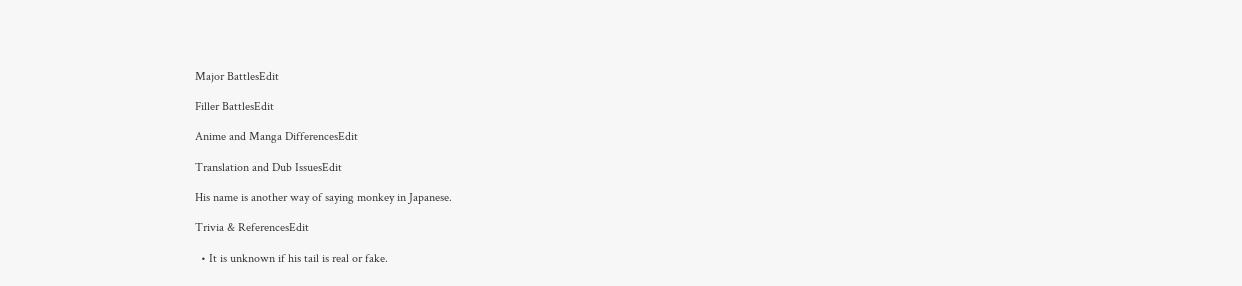Major BattlesEdit

Filler BattlesEdit

Anime and Manga DifferencesEdit

Translation and Dub IssuesEdit

His name is another way of saying monkey in Japanese.

Trivia & ReferencesEdit

  • It is unknown if his tail is real or fake.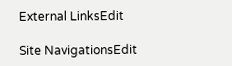External LinksEdit

Site NavigationsEdit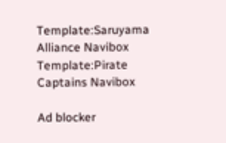Template:Saruyama Alliance Navibox Template:Pirate Captains Navibox

Ad blocker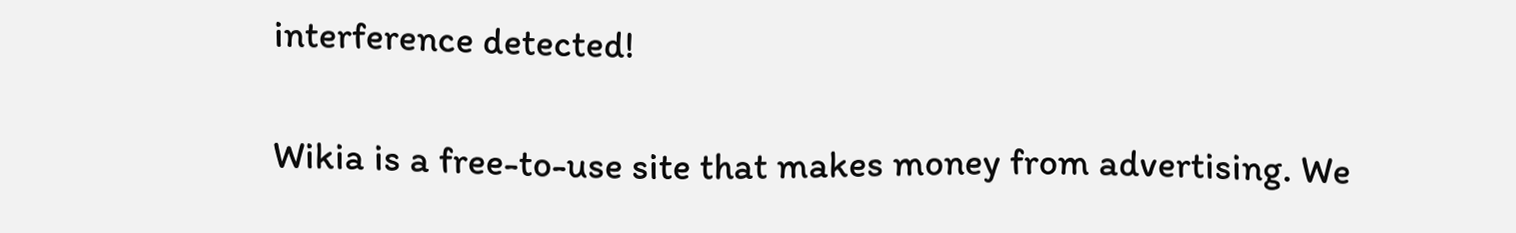interference detected!

Wikia is a free-to-use site that makes money from advertising. We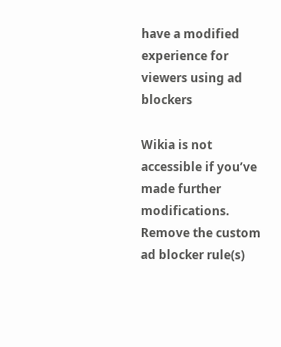have a modified experience for viewers using ad blockers

Wikia is not accessible if you’ve made further modifications. Remove the custom ad blocker rule(s)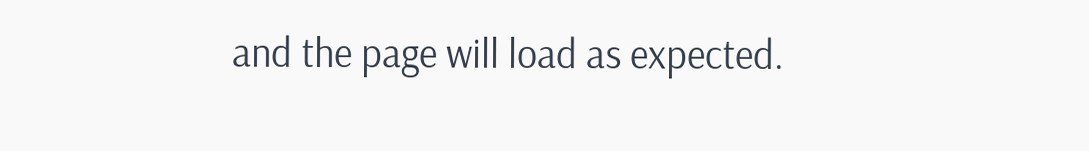and the page will load as expected.